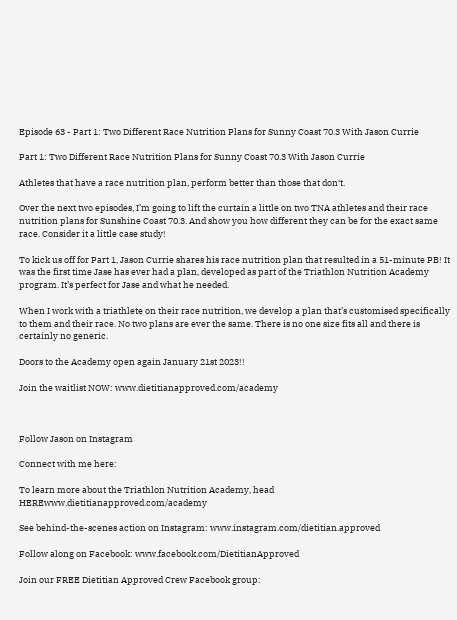Episode 63 - Part 1: Two Different Race Nutrition Plans for Sunny Coast 70.3 With Jason Currie

Part 1: Two Different Race Nutrition Plans for Sunny Coast 70.3 With Jason Currie

Athletes that have a race nutrition plan, perform better than those that don‘t.

Over the next two episodes, I’m going to lift the curtain a little on two TNA athletes and their race nutrition plans for Sunshine Coast 70.3. And show you how different they can be for the exact same race. Consider it a little case study!

To kick us off for Part 1, Jason Currie shares his race nutrition plan that resulted in a 51-minute PB! It was the first time Jase has ever had a plan, developed as part of the Triathlon Nutrition Academy program. It’s perfect for Jase and what he needed.

When I work with a triathlete on their race nutrition, we develop a plan that’s customised specifically to them and their race. No two plans are ever the same. There is no one size fits all and there is certainly no generic.

Doors to the Academy open again January 21st 2023!!

Join the waitlist NOW: www.dietitianapproved.com/academy



Follow Jason on Instagram

Connect with me here:

To learn more about the Triathlon Nutrition Academy, head HEREwww.dietitianapproved.com/academy

See behind-the-scenes action on Instagram: www.instagram.com/dietitian.approved

Follow along on Facebook: www.facebook.com/DietitianApproved

Join our FREE Dietitian Approved Crew Facebook group: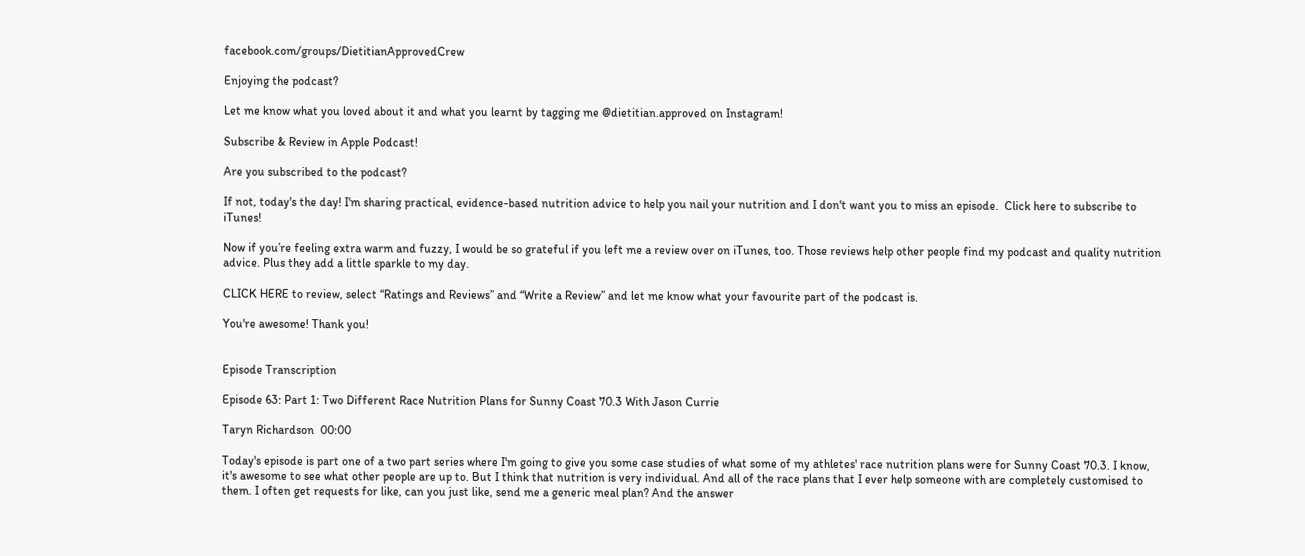facebook.com/groups/DietitianApprovedCrew

Enjoying the podcast?

Let me know what you loved about it and what you learnt by tagging me @dietitian.approved on Instagram!

Subscribe & Review in Apple Podcast!

Are you subscribed to the podcast?

If not, today's the day! I'm sharing practical, evidence-based nutrition advice to help you nail your nutrition and I don't want you to miss an episode.  Click here to subscribe to iTunes!

Now if you’re feeling extra warm and fuzzy, I would be so grateful if you left me a review over on iTunes, too. Those reviews help other people find my podcast and quality nutrition advice. Plus they add a little sparkle to my day.

CLICK HERE to review, select “Ratings and Reviews” and “Write a Review” and let me know what your favourite part of the podcast is.

You're awesome! Thank you!


Episode Transcription

Episode 63: Part 1: Two Different Race Nutrition Plans for Sunny Coast 70.3 With Jason Currie

Taryn Richardson  00:00

Today's episode is part one of a two part series where I'm going to give you some case studies of what some of my athletes' race nutrition plans were for Sunny Coast 70.3. I know, it's awesome to see what other people are up to. But I think that nutrition is very individual. And all of the race plans that I ever help someone with are completely customised to them. I often get requests for like, can you just like, send me a generic meal plan? And the answer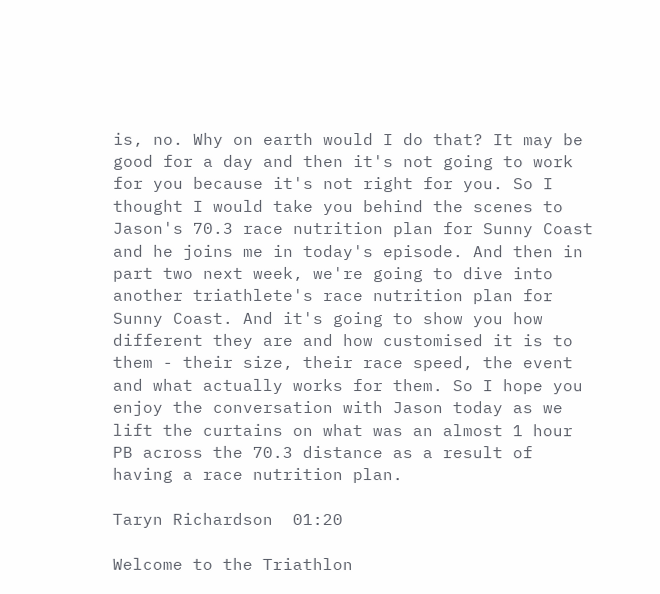is, no. Why on earth would I do that? It may be good for a day and then it's not going to work for you because it's not right for you. So I thought I would take you behind the scenes to Jason's 70.3 race nutrition plan for Sunny Coast and he joins me in today's episode. And then in part two next week, we're going to dive into another triathlete's race nutrition plan for Sunny Coast. And it's going to show you how different they are and how customised it is to them - their size, their race speed, the event and what actually works for them. So I hope you enjoy the conversation with Jason today as we lift the curtains on what was an almost 1 hour PB across the 70.3 distance as a result of having a race nutrition plan.

Taryn Richardson  01:20

Welcome to the Triathlon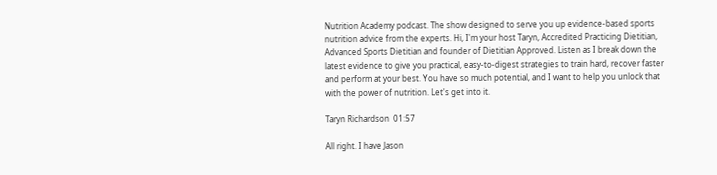Nutrition Academy podcast. The show designed to serve you up evidence-based sports nutrition advice from the experts. Hi, I'm your host Taryn, Accredited Practicing Dietitian, Advanced Sports Dietitian and founder of Dietitian Approved. Listen as I break down the latest evidence to give you practical, easy-to-digest strategies to train hard, recover faster and perform at your best. You have so much potential, and I want to help you unlock that with the power of nutrition. Let's get into it.

Taryn Richardson  01:57

All right. I have Jason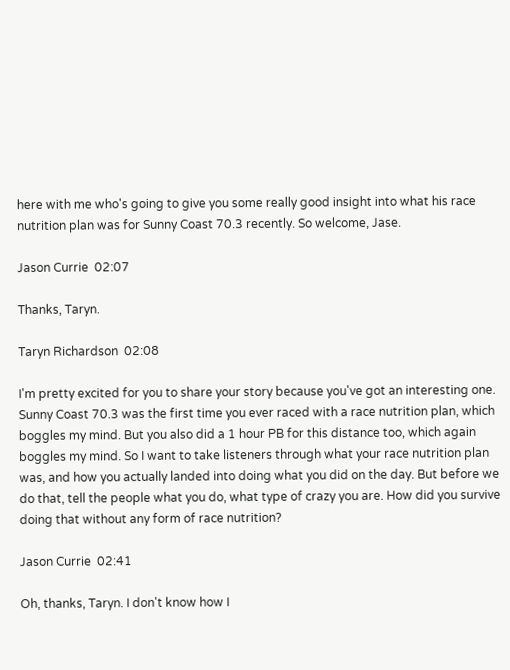here with me who's going to give you some really good insight into what his race nutrition plan was for Sunny Coast 70.3 recently. So welcome, Jase.

Jason Currie  02:07

Thanks, Taryn.

Taryn Richardson  02:08

I'm pretty excited for you to share your story because you've got an interesting one. Sunny Coast 70.3 was the first time you ever raced with a race nutrition plan, which boggles my mind. But you also did a 1 hour PB for this distance too, which again boggles my mind. So I want to take listeners through what your race nutrition plan was, and how you actually landed into doing what you did on the day. But before we do that, tell the people what you do, what type of crazy you are. How did you survive doing that without any form of race nutrition?

Jason Currie  02:41

Oh, thanks, Taryn. I don't know how I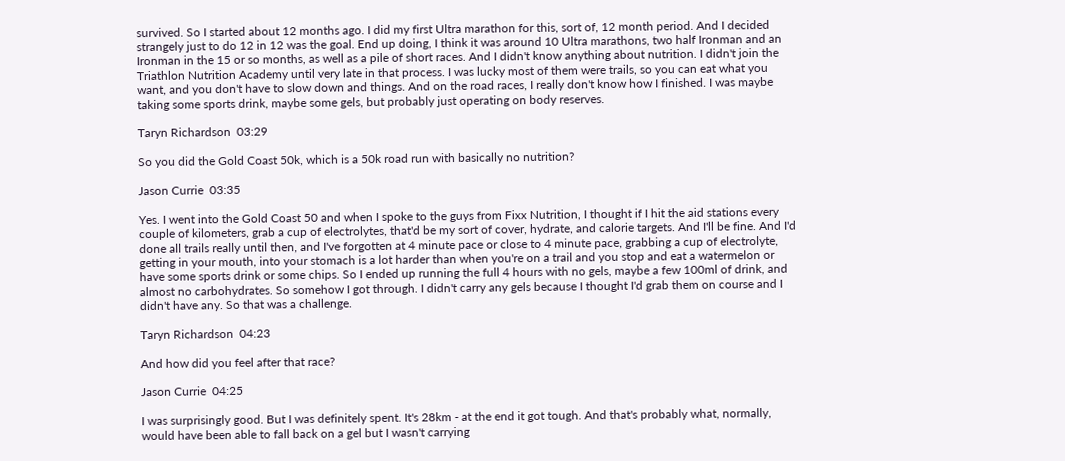survived. So I started about 12 months ago. I did my first Ultra marathon for this, sort of, 12 month period. And I decided strangely just to do 12 in 12 was the goal. End up doing, I think it was around 10 Ultra marathons, two half Ironman and an Ironman in the 15 or so months, as well as a pile of short races. And I didn't know anything about nutrition. I didn't join the Triathlon Nutrition Academy until very late in that process. I was lucky most of them were trails, so you can eat what you want, and you don't have to slow down and things. And on the road races, I really don't know how I finished. I was maybe taking some sports drink, maybe some gels, but probably just operating on body reserves.

Taryn Richardson  03:29

So you did the Gold Coast 50k, which is a 50k road run with basically no nutrition?

Jason Currie  03:35

Yes. I went into the Gold Coast 50 and when I spoke to the guys from Fixx Nutrition, I thought if I hit the aid stations every couple of kilometers, grab a cup of electrolytes, that'd be my sort of cover, hydrate, and calorie targets. And I'll be fine. And I'd done all trails really until then, and I've forgotten at 4 minute pace or close to 4 minute pace, grabbing a cup of electrolyte, getting in your mouth, into your stomach is a lot harder than when you're on a trail and you stop and eat a watermelon or have some sports drink or some chips. So I ended up running the full 4 hours with no gels, maybe a few 100ml of drink, and almost no carbohydrates. So somehow I got through. I didn't carry any gels because I thought I'd grab them on course and I didn't have any. So that was a challenge.

Taryn Richardson  04:23

And how did you feel after that race?

Jason Currie  04:25

I was surprisingly good. But I was definitely spent. It's 28km - at the end it got tough. And that's probably what, normally, would have been able to fall back on a gel but I wasn't carrying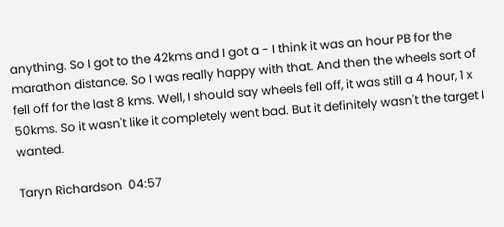anything. So I got to the 42kms and I got a - I think it was an hour PB for the marathon distance. So I was really happy with that. And then the wheels sort of fell off for the last 8 kms. Well, I should say wheels fell off, it was still a 4 hour, 1 x 50kms. So it wasn't like it completely went bad. But it definitely wasn't the target I wanted.

Taryn Richardson  04:57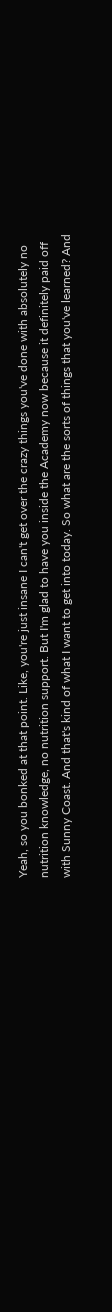Yeah, so you bonked at that point. Like, you're just insane I can't get over the crazy things you've done with absolutely no nutrition knowledge, no nutrition support. But I'm glad to have you inside the Academy now because it definitely paid off with Sunny Coast. And that's kind of what I want to get into today. So what are the sorts of things that you've learned? And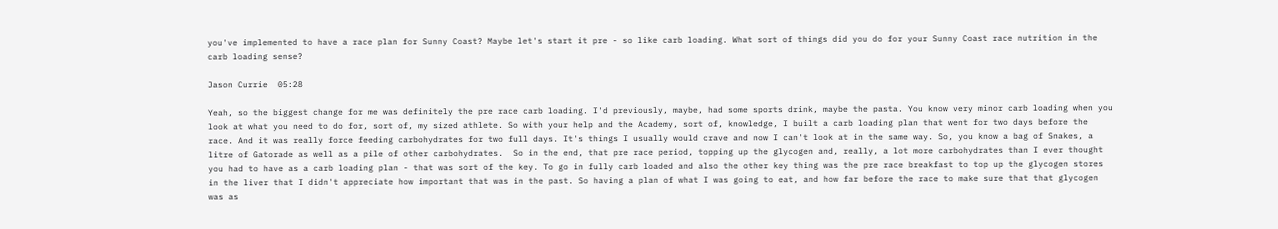you've implemented to have a race plan for Sunny Coast? Maybe let's start it pre - so like carb loading. What sort of things did you do for your Sunny Coast race nutrition in the carb loading sense?

Jason Currie  05:28

Yeah, so the biggest change for me was definitely the pre race carb loading. I'd previously, maybe, had some sports drink, maybe the pasta. You know very minor carb loading when you look at what you need to do for, sort of, my sized athlete. So with your help and the Academy, sort of, knowledge, I built a carb loading plan that went for two days before the race. And it was really force feeding carbohydrates for two full days. It's things I usually would crave and now I can't look at in the same way. So, you know a bag of Snakes, a litre of Gatorade as well as a pile of other carbohydrates.  So in the end, that pre race period, topping up the glycogen and, really, a lot more carbohydrates than I ever thought you had to have as a carb loading plan - that was sort of the key. To go in fully carb loaded and also the other key thing was the pre race breakfast to top up the glycogen stores in the liver that I didn't appreciate how important that was in the past. So having a plan of what I was going to eat, and how far before the race to make sure that that glycogen was as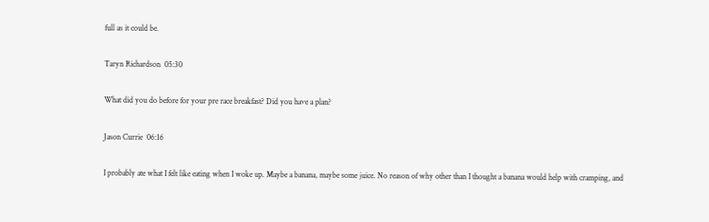full as it could be.

Taryn Richardson  05:30

What did you do before for your pre race breakfast? Did you have a plan?

Jason Currie  06:16

I probably ate what I felt like eating when I woke up. Maybe a banana, maybe some juice. No reason of why other than I thought a banana would help with cramping, and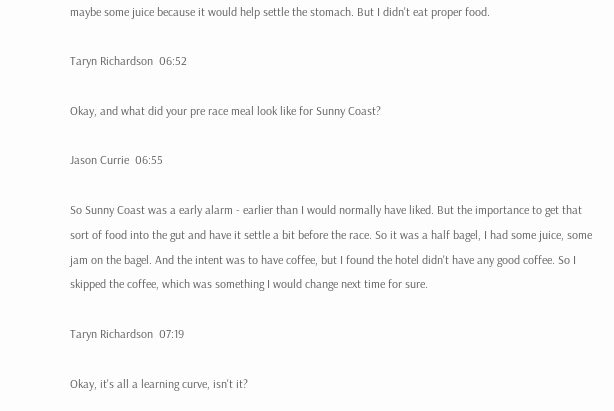maybe some juice because it would help settle the stomach. But I didn't eat proper food.

Taryn Richardson  06:52

Okay, and what did your pre race meal look like for Sunny Coast?

Jason Currie  06:55

So Sunny Coast was a early alarm - earlier than I would normally have liked. But the importance to get that sort of food into the gut and have it settle a bit before the race. So it was a half bagel, I had some juice, some jam on the bagel. And the intent was to have coffee, but I found the hotel didn't have any good coffee. So I skipped the coffee, which was something I would change next time for sure.

Taryn Richardson  07:19

Okay, it's all a learning curve, isn't it?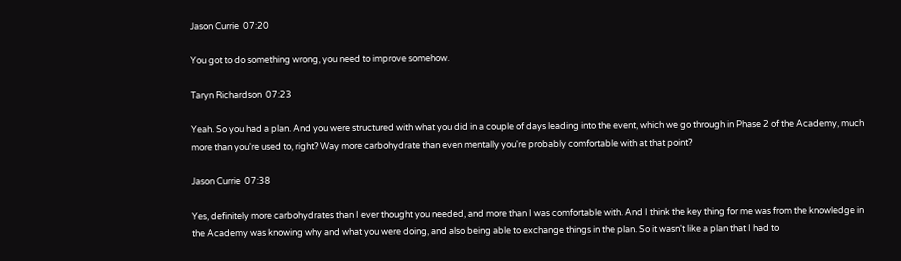Jason Currie  07:20

You got to do something wrong, you need to improve somehow.

Taryn Richardson  07:23

Yeah. So you had a plan. And you were structured with what you did in a couple of days leading into the event, which we go through in Phase 2 of the Academy, much more than you're used to, right? Way more carbohydrate than even mentally you're probably comfortable with at that point?

Jason Currie  07:38

Yes, definitely more carbohydrates than I ever thought you needed, and more than I was comfortable with. And I think the key thing for me was from the knowledge in the Academy was knowing why and what you were doing, and also being able to exchange things in the plan. So it wasn't like a plan that I had to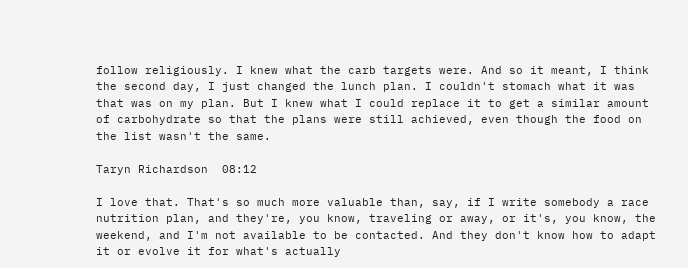follow religiously. I knew what the carb targets were. And so it meant, I think the second day, I just changed the lunch plan. I couldn't stomach what it was that was on my plan. But I knew what I could replace it to get a similar amount of carbohydrate so that the plans were still achieved, even though the food on the list wasn't the same.

Taryn Richardson  08:12

I love that. That's so much more valuable than, say, if I write somebody a race nutrition plan, and they're, you know, traveling or away, or it's, you know, the weekend, and I'm not available to be contacted. And they don't know how to adapt it or evolve it for what's actually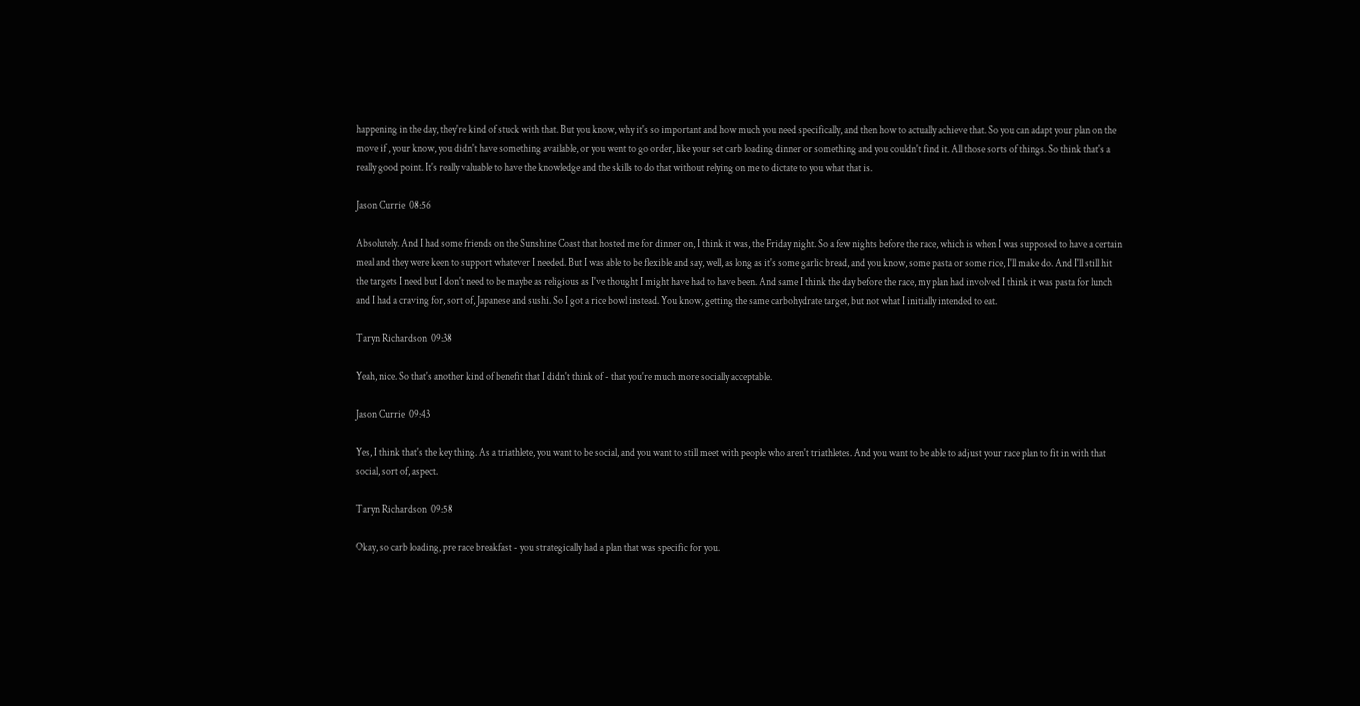happening in the day, they're kind of stuck with that. But you know, why it's so important and how much you need specifically, and then how to actually achieve that. So you can adapt your plan on the move if , your know, you didn't have something available, or you went to go order, like your set carb loading dinner or something and you couldn't find it. All those sorts of things. So think that's a really good point. It's really valuable to have the knowledge and the skills to do that without relying on me to dictate to you what that is.

Jason Currie  08:56

Absolutely. And I had some friends on the Sunshine Coast that hosted me for dinner on, I think it was, the Friday night. So a few nights before the race, which is when I was supposed to have a certain meal and they were keen to support whatever I needed. But I was able to be flexible and say, well, as long as it's some garlic bread, and you know, some pasta or some rice, I'll make do. And I'll still hit the targets I need but I don't need to be maybe as religious as I've thought I might have had to have been. And same I think the day before the race, my plan had involved I think it was pasta for lunch and I had a craving for, sort of, Japanese and sushi. So I got a rice bowl instead. You know, getting the same carbohydrate target, but not what I initially intended to eat.

Taryn Richardson  09:38

Yeah, nice. So that's another kind of benefit that I didn't think of - that you're much more socially acceptable.

Jason Currie  09:43

Yes, I think that's the key thing. As a triathlete, you want to be social, and you want to still meet with people who aren't triathletes. And you want to be able to adjust your race plan to fit in with that social, sort of, aspect.

Taryn Richardson  09:58

Okay, so carb loading, pre race breakfast - you strategically had a plan that was specific for you.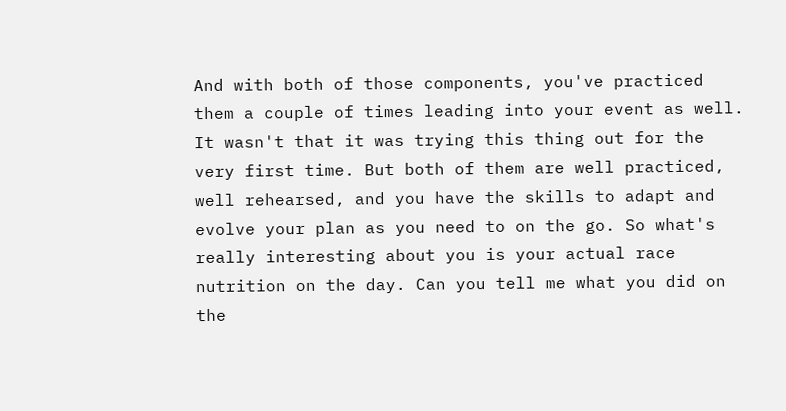And with both of those components, you've practiced them a couple of times leading into your event as well. It wasn't that it was trying this thing out for the very first time. But both of them are well practiced, well rehearsed, and you have the skills to adapt and evolve your plan as you need to on the go. So what's really interesting about you is your actual race nutrition on the day. Can you tell me what you did on the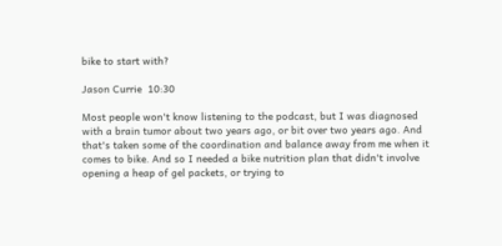bike to start with?

Jason Currie  10:30

Most people won't know listening to the podcast, but I was diagnosed with a brain tumor about two years ago, or bit over two years ago. And that's taken some of the coordination and balance away from me when it comes to bike. And so I needed a bike nutrition plan that didn't involve opening a heap of gel packets, or trying to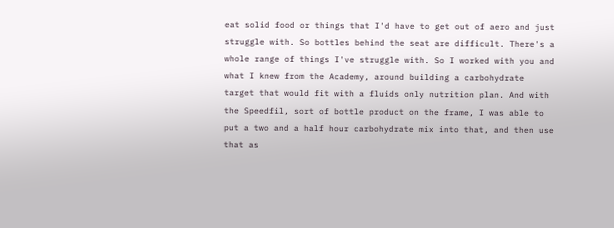eat solid food or things that I'd have to get out of aero and just struggle with. So bottles behind the seat are difficult. There's a whole range of things I've struggle with. So I worked with you and what I knew from the Academy, around building a carbohydrate target that would fit with a fluids only nutrition plan. And with the Speedfil, sort of bottle product on the frame, I was able to put a two and a half hour carbohydrate mix into that, and then use that as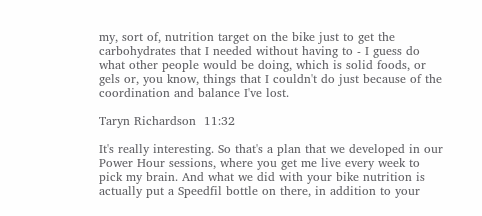my, sort of, nutrition target on the bike just to get the carbohydrates that I needed without having to - I guess do what other people would be doing, which is solid foods, or gels or, you know, things that I couldn't do just because of the coordination and balance I've lost.

Taryn Richardson  11:32

It's really interesting. So that's a plan that we developed in our Power Hour sessions, where you get me live every week to pick my brain. And what we did with your bike nutrition is actually put a Speedfil bottle on there, in addition to your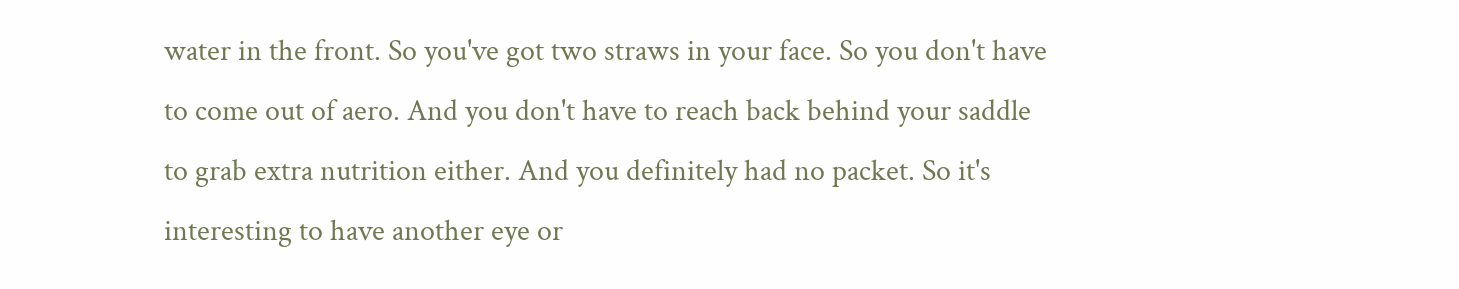water in the front. So you've got two straws in your face. So you don't have to come out of aero. And you don't have to reach back behind your saddle to grab extra nutrition either. And you definitely had no packet. So it's interesting to have another eye or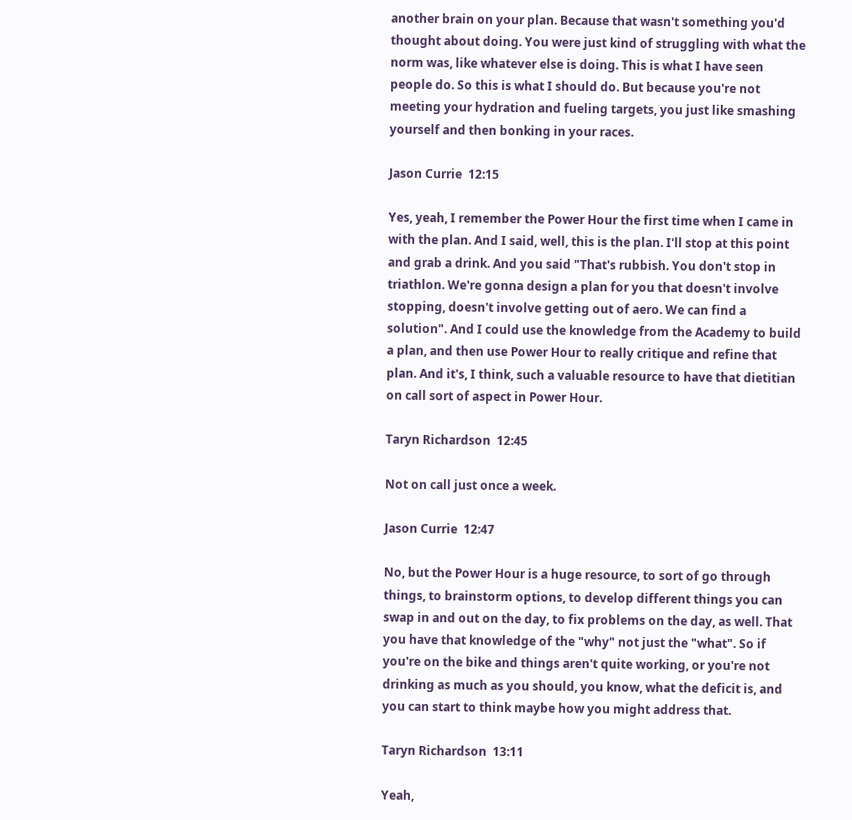another brain on your plan. Because that wasn't something you'd thought about doing. You were just kind of struggling with what the norm was, like whatever else is doing. This is what I have seen people do. So this is what I should do. But because you're not meeting your hydration and fueling targets, you just like smashing yourself and then bonking in your races.

Jason Currie  12:15

Yes, yeah, I remember the Power Hour the first time when I came in with the plan. And I said, well, this is the plan. I'll stop at this point and grab a drink. And you said "That's rubbish. You don't stop in triathlon. We're gonna design a plan for you that doesn't involve stopping, doesn't involve getting out of aero. We can find a solution". And I could use the knowledge from the Academy to build a plan, and then use Power Hour to really critique and refine that plan. And it's, I think, such a valuable resource to have that dietitian on call sort of aspect in Power Hour.

Taryn Richardson  12:45

Not on call just once a week.

Jason Currie  12:47

No, but the Power Hour is a huge resource, to sort of go through things, to brainstorm options, to develop different things you can swap in and out on the day, to fix problems on the day, as well. That you have that knowledge of the "why" not just the "what". So if you're on the bike and things aren't quite working, or you're not drinking as much as you should, you know, what the deficit is, and you can start to think maybe how you might address that.

Taryn Richardson  13:11

Yeah,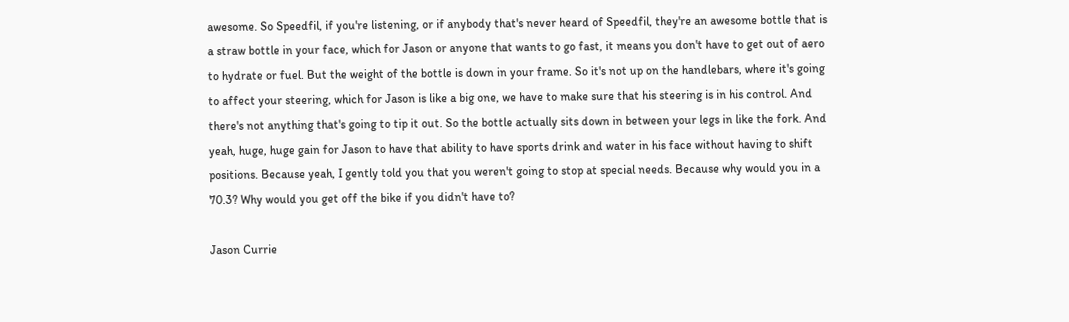awesome. So Speedfil, if you're listening, or if anybody that's never heard of Speedfil, they're an awesome bottle that is a straw bottle in your face, which for Jason or anyone that wants to go fast, it means you don't have to get out of aero to hydrate or fuel. But the weight of the bottle is down in your frame. So it's not up on the handlebars, where it's going to affect your steering, which for Jason is like a big one, we have to make sure that his steering is in his control. And there's not anything that's going to tip it out. So the bottle actually sits down in between your legs in like the fork. And yeah, huge, huge gain for Jason to have that ability to have sports drink and water in his face without having to shift positions. Because yeah, I gently told you that you weren't going to stop at special needs. Because why would you in a 70.3? Why would you get off the bike if you didn't have to?

Jason Currie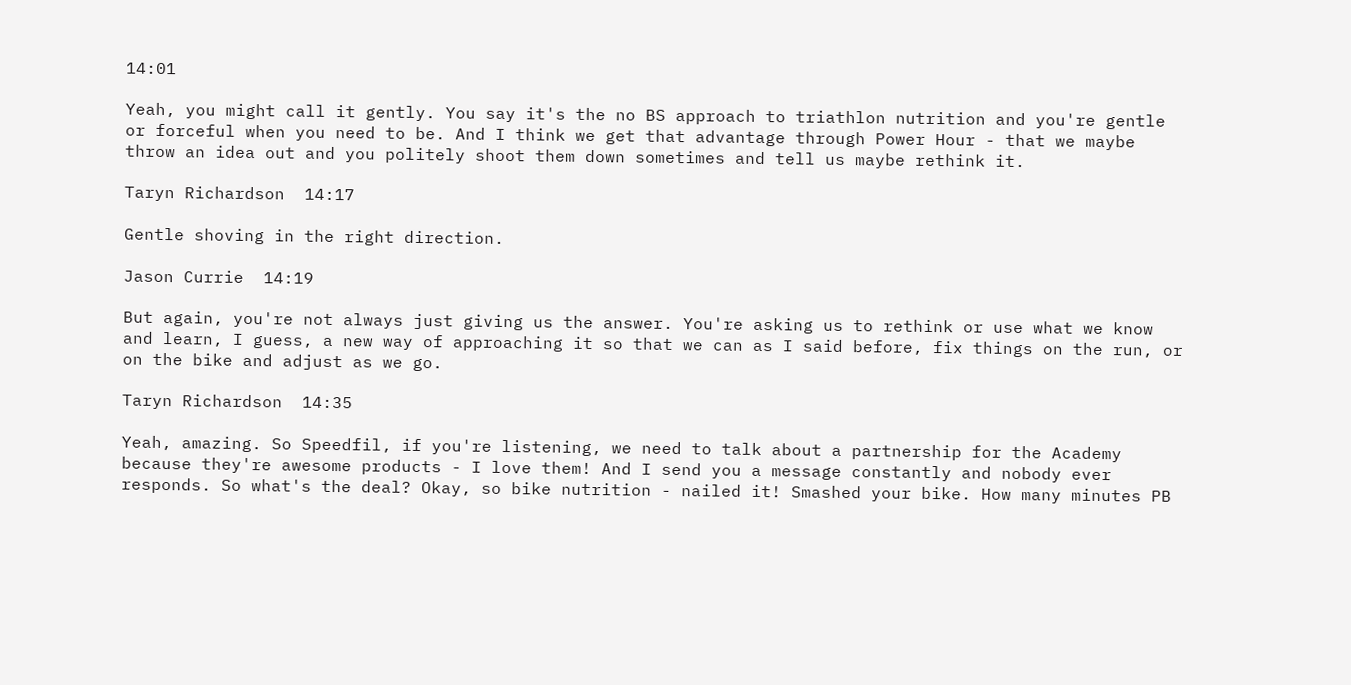14:01

Yeah, you might call it gently. You say it's the no BS approach to triathlon nutrition and you're gentle or forceful when you need to be. And I think we get that advantage through Power Hour - that we maybe throw an idea out and you politely shoot them down sometimes and tell us maybe rethink it.

Taryn Richardson  14:17

Gentle shoving in the right direction.

Jason Currie  14:19

But again, you're not always just giving us the answer. You're asking us to rethink or use what we know and learn, I guess, a new way of approaching it so that we can as I said before, fix things on the run, or on the bike and adjust as we go.

Taryn Richardson  14:35

Yeah, amazing. So Speedfil, if you're listening, we need to talk about a partnership for the Academy because they're awesome products - I love them! And I send you a message constantly and nobody ever responds. So what's the deal? Okay, so bike nutrition - nailed it! Smashed your bike. How many minutes PB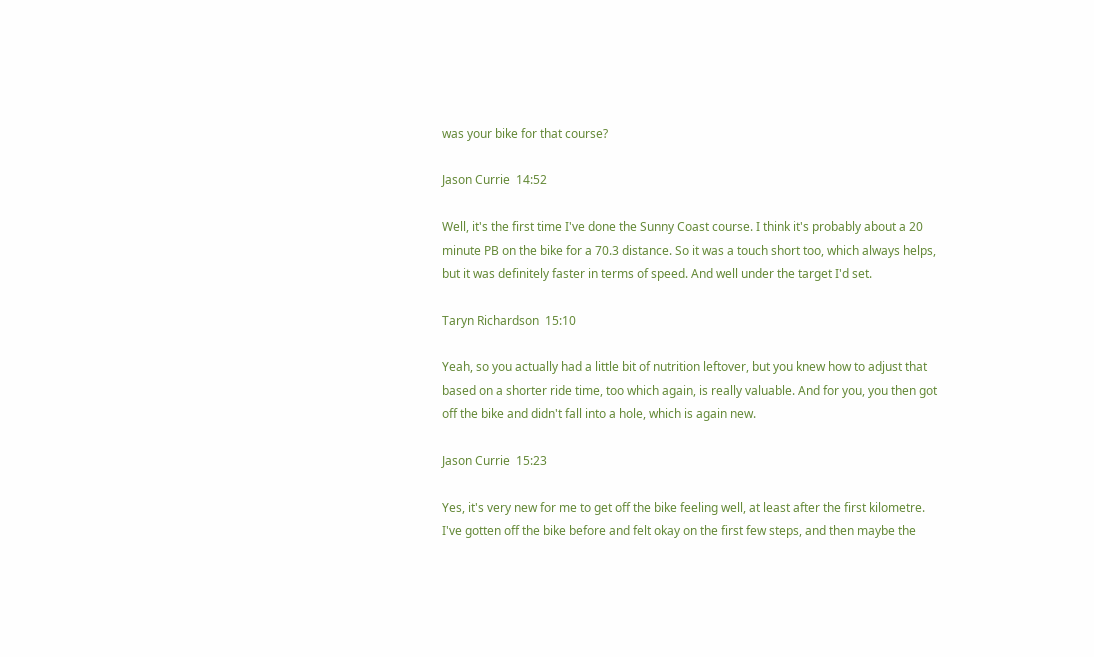was your bike for that course?

Jason Currie  14:52

Well, it's the first time I've done the Sunny Coast course. I think it's probably about a 20 minute PB on the bike for a 70.3 distance. So it was a touch short too, which always helps, but it was definitely faster in terms of speed. And well under the target I'd set.

Taryn Richardson  15:10

Yeah, so you actually had a little bit of nutrition leftover, but you knew how to adjust that based on a shorter ride time, too which again, is really valuable. And for you, you then got off the bike and didn't fall into a hole, which is again new.

Jason Currie  15:23

Yes, it's very new for me to get off the bike feeling well, at least after the first kilometre. I've gotten off the bike before and felt okay on the first few steps, and then maybe the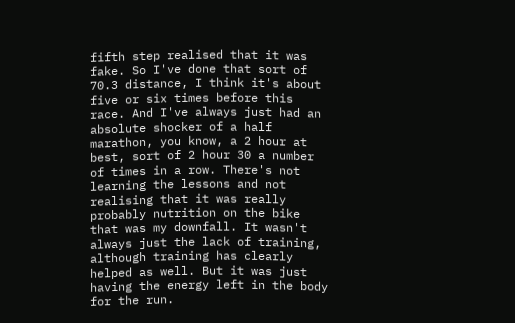fifth step realised that it was fake. So I've done that sort of 70.3 distance, I think it's about five or six times before this race. And I've always just had an absolute shocker of a half marathon, you know, a 2 hour at best, sort of 2 hour 30 a number of times in a row. There's not learning the lessons and not realising that it was really probably nutrition on the bike that was my downfall. It wasn't always just the lack of training, although training has clearly helped as well. But it was just having the energy left in the body for the run.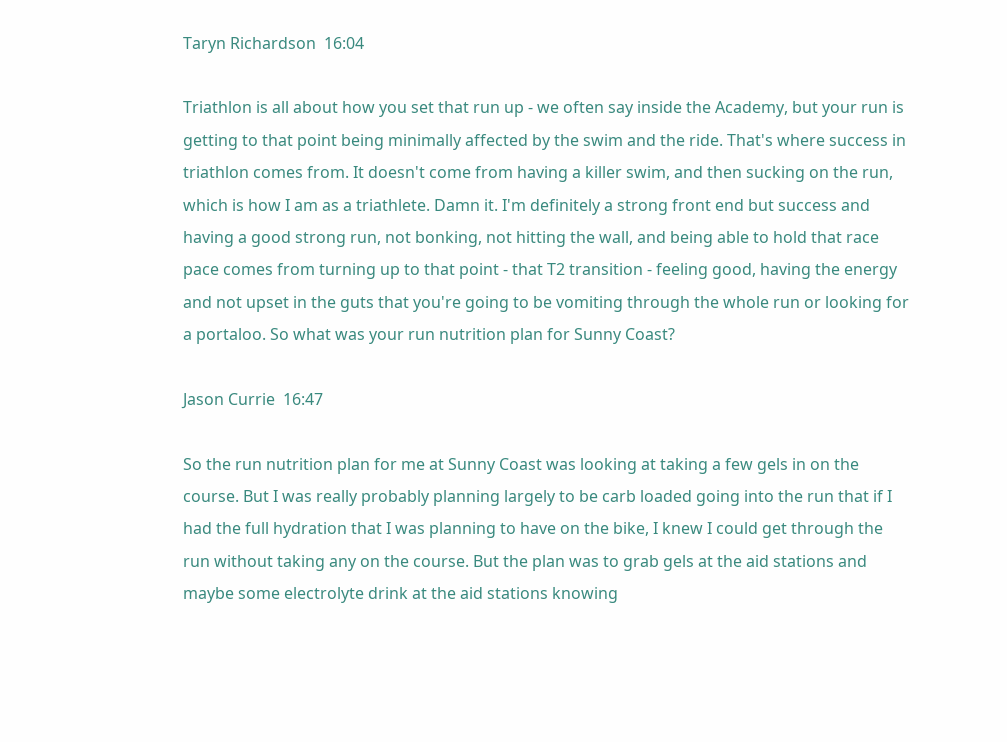Taryn Richardson  16:04

Triathlon is all about how you set that run up - we often say inside the Academy, but your run is getting to that point being minimally affected by the swim and the ride. That's where success in triathlon comes from. It doesn't come from having a killer swim, and then sucking on the run, which is how I am as a triathlete. Damn it. I'm definitely a strong front end but success and having a good strong run, not bonking, not hitting the wall, and being able to hold that race pace comes from turning up to that point - that T2 transition - feeling good, having the energy and not upset in the guts that you're going to be vomiting through the whole run or looking for a portaloo. So what was your run nutrition plan for Sunny Coast?

Jason Currie  16:47

So the run nutrition plan for me at Sunny Coast was looking at taking a few gels in on the course. But I was really probably planning largely to be carb loaded going into the run that if I had the full hydration that I was planning to have on the bike, I knew I could get through the run without taking any on the course. But the plan was to grab gels at the aid stations and maybe some electrolyte drink at the aid stations knowing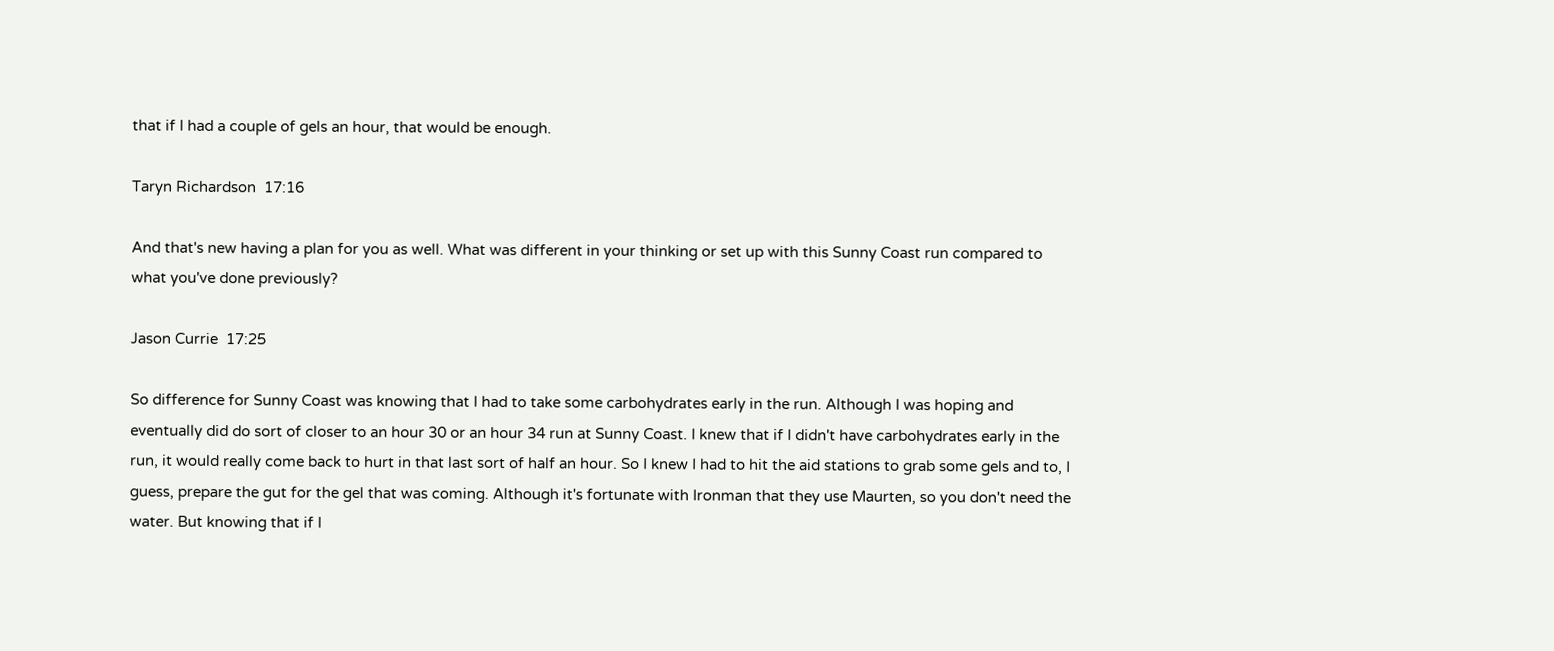that if I had a couple of gels an hour, that would be enough.

Taryn Richardson  17:16

And that's new having a plan for you as well. What was different in your thinking or set up with this Sunny Coast run compared to what you've done previously?

Jason Currie  17:25

So difference for Sunny Coast was knowing that I had to take some carbohydrates early in the run. Although I was hoping and eventually did do sort of closer to an hour 30 or an hour 34 run at Sunny Coast. I knew that if I didn't have carbohydrates early in the run, it would really come back to hurt in that last sort of half an hour. So I knew I had to hit the aid stations to grab some gels and to, I guess, prepare the gut for the gel that was coming. Although it's fortunate with Ironman that they use Maurten, so you don't need the water. But knowing that if I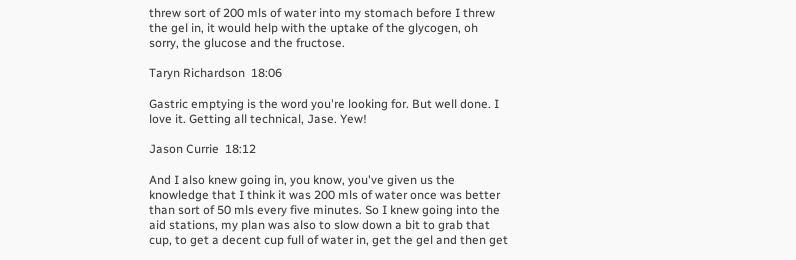threw sort of 200 mls of water into my stomach before I threw the gel in, it would help with the uptake of the glycogen, oh sorry, the glucose and the fructose.

Taryn Richardson  18:06

Gastric emptying is the word you're looking for. But well done. I love it. Getting all technical, Jase. Yew!

Jason Currie  18:12

And I also knew going in, you know, you've given us the knowledge that I think it was 200 mls of water once was better than sort of 50 mls every five minutes. So I knew going into the aid stations, my plan was also to slow down a bit to grab that cup, to get a decent cup full of water in, get the gel and then get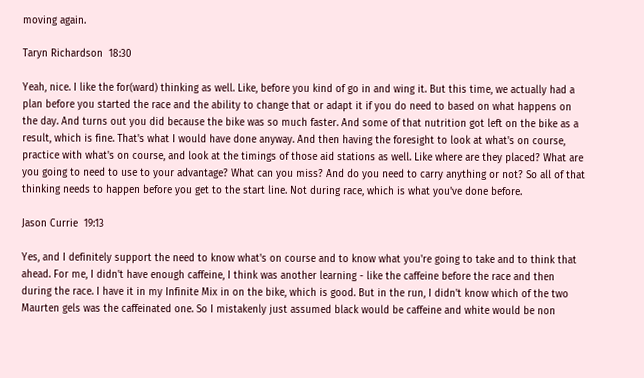moving again.

Taryn Richardson  18:30

Yeah, nice. I like the for(ward) thinking as well. Like, before you kind of go in and wing it. But this time, we actually had a plan before you started the race and the ability to change that or adapt it if you do need to based on what happens on the day. And turns out you did because the bike was so much faster. And some of that nutrition got left on the bike as a result, which is fine. That's what I would have done anyway. And then having the foresight to look at what's on course, practice with what's on course, and look at the timings of those aid stations as well. Like where are they placed? What are you going to need to use to your advantage? What can you miss? And do you need to carry anything or not? So all of that thinking needs to happen before you get to the start line. Not during race, which is what you've done before.

Jason Currie  19:13

Yes, and I definitely support the need to know what's on course and to know what you're going to take and to think that ahead. For me, I didn't have enough caffeine, I think was another learning - like the caffeine before the race and then during the race. I have it in my Infinite Mix in on the bike, which is good. But in the run, I didn't know which of the two Maurten gels was the caffeinated one. So I mistakenly just assumed black would be caffeine and white would be non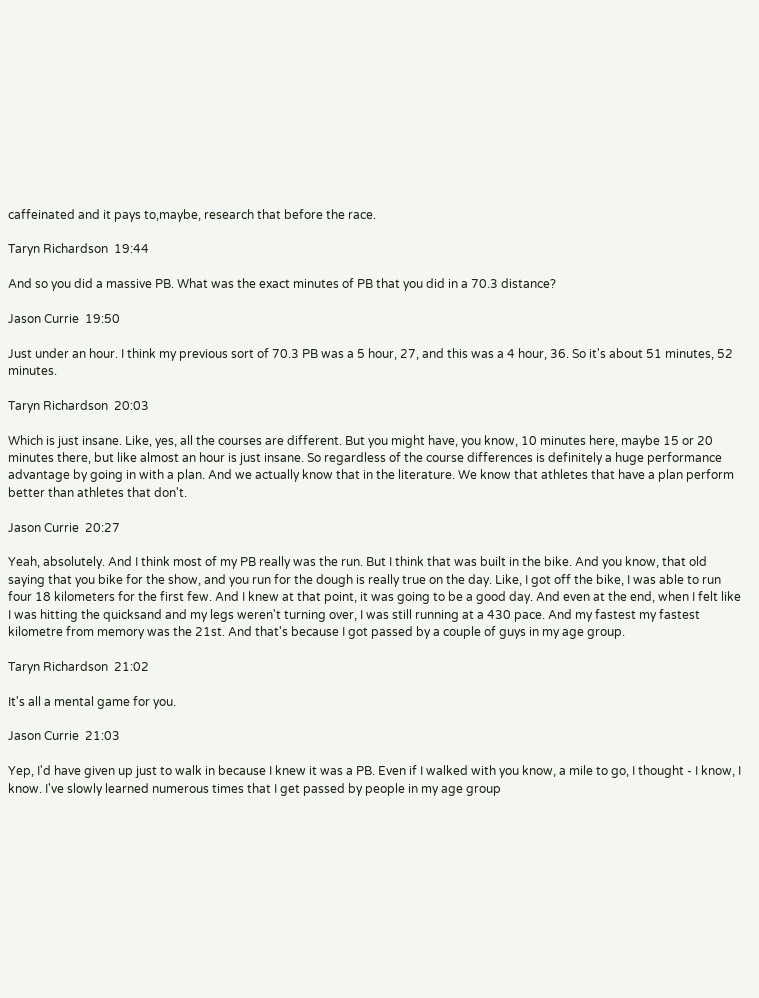caffeinated and it pays to,maybe, research that before the race.

Taryn Richardson  19:44

And so you did a massive PB. What was the exact minutes of PB that you did in a 70.3 distance?

Jason Currie  19:50

Just under an hour. I think my previous sort of 70.3 PB was a 5 hour, 27, and this was a 4 hour, 36. So it's about 51 minutes, 52 minutes.

Taryn Richardson  20:03

Which is just insane. Like, yes, all the courses are different. But you might have, you know, 10 minutes here, maybe 15 or 20 minutes there, but like almost an hour is just insane. So regardless of the course differences is definitely a huge performance advantage by going in with a plan. And we actually know that in the literature. We know that athletes that have a plan perform better than athletes that don't.

Jason Currie  20:27

Yeah, absolutely. And I think most of my PB really was the run. But I think that was built in the bike. And you know, that old saying that you bike for the show, and you run for the dough is really true on the day. Like, I got off the bike, I was able to run four 18 kilometers for the first few. And I knew at that point, it was going to be a good day. And even at the end, when I felt like I was hitting the quicksand and my legs weren't turning over, I was still running at a 430 pace. And my fastest my fastest kilometre from memory was the 21st. And that's because I got passed by a couple of guys in my age group.

Taryn Richardson  21:02

It's all a mental game for you.

Jason Currie  21:03

Yep, I'd have given up just to walk in because I knew it was a PB. Even if I walked with you know, a mile to go, I thought - I know, I know. I've slowly learned numerous times that I get passed by people in my age group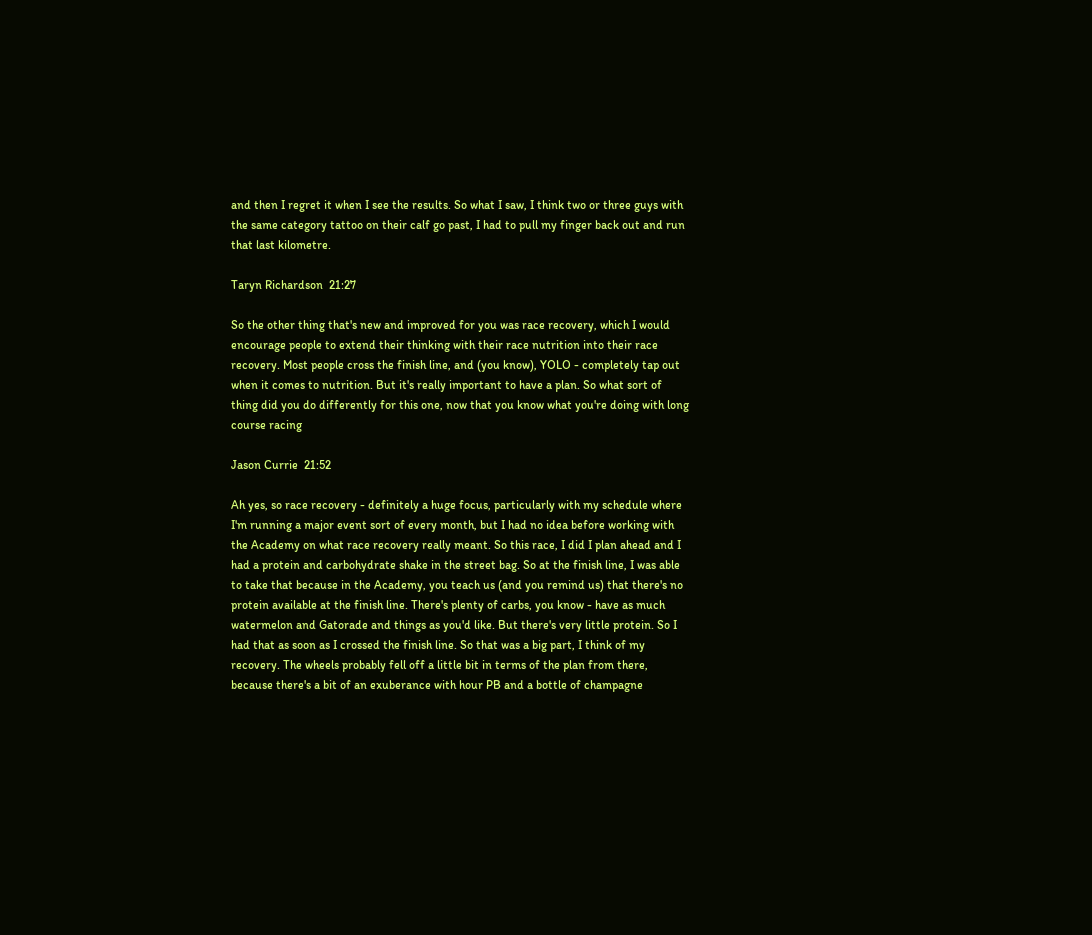and then I regret it when I see the results. So what I saw, I think two or three guys with the same category tattoo on their calf go past, I had to pull my finger back out and run that last kilometre.

Taryn Richardson  21:27

So the other thing that's new and improved for you was race recovery, which I would encourage people to extend their thinking with their race nutrition into their race recovery. Most people cross the finish line, and (you know), YOLO - completely tap out when it comes to nutrition. But it's really important to have a plan. So what sort of thing did you do differently for this one, now that you know what you're doing with long course racing

Jason Currie  21:52

Ah yes, so race recovery - definitely a huge focus, particularly with my schedule where I'm running a major event sort of every month, but I had no idea before working with the Academy on what race recovery really meant. So this race, I did I plan ahead and I had a protein and carbohydrate shake in the street bag. So at the finish line, I was able to take that because in the Academy, you teach us (and you remind us) that there's no protein available at the finish line. There's plenty of carbs, you know - have as much watermelon and Gatorade and things as you'd like. But there's very little protein. So I had that as soon as I crossed the finish line. So that was a big part, I think of my recovery. The wheels probably fell off a little bit in terms of the plan from there, because there's a bit of an exuberance with hour PB and a bottle of champagne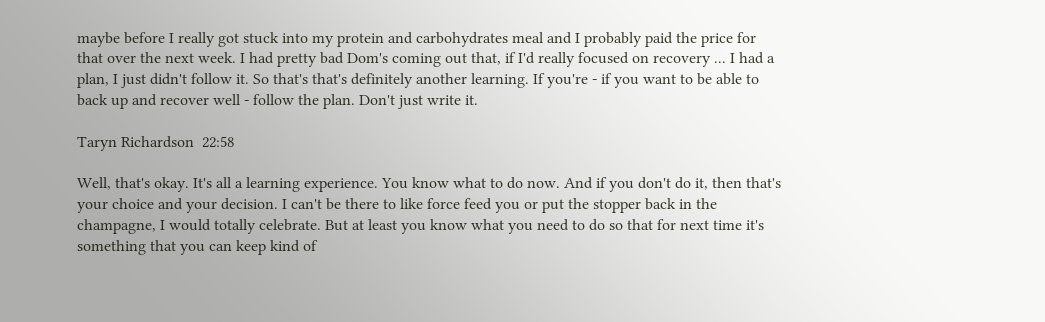maybe before I really got stuck into my protein and carbohydrates meal and I probably paid the price for that over the next week. I had pretty bad Dom's coming out that, if I'd really focused on recovery ... I had a plan, I just didn't follow it. So that's that's definitely another learning. If you're - if you want to be able to back up and recover well - follow the plan. Don't just write it.

Taryn Richardson  22:58

Well, that's okay. It's all a learning experience. You know what to do now. And if you don't do it, then that's your choice and your decision. I can't be there to like force feed you or put the stopper back in the champagne, I would totally celebrate. But at least you know what you need to do so that for next time it's something that you can keep kind of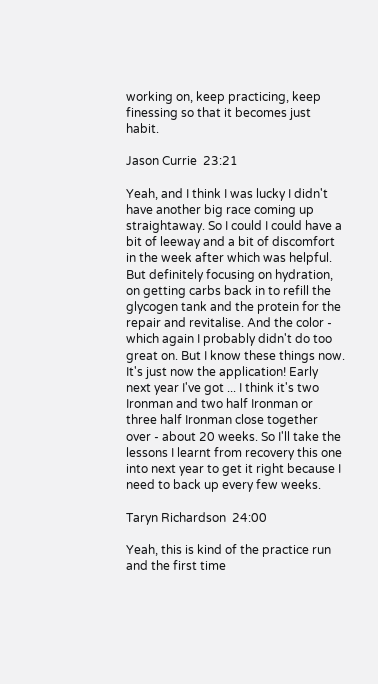working on, keep practicing, keep finessing so that it becomes just habit.

Jason Currie  23:21

Yeah, and I think I was lucky I didn't have another big race coming up straightaway. So I could I could have a bit of leeway and a bit of discomfort in the week after which was helpful. But definitely focusing on hydration, on getting carbs back in to refill the glycogen tank and the protein for the repair and revitalise. And the color - which again I probably didn't do too great on. But I know these things now. It's just now the application! Early next year I've got ... I think it's two Ironman and two half Ironman or three half Ironman close together over - about 20 weeks. So I'll take the lessons I learnt from recovery this one into next year to get it right because I need to back up every few weeks.

Taryn Richardson  24:00

Yeah, this is kind of the practice run and the first time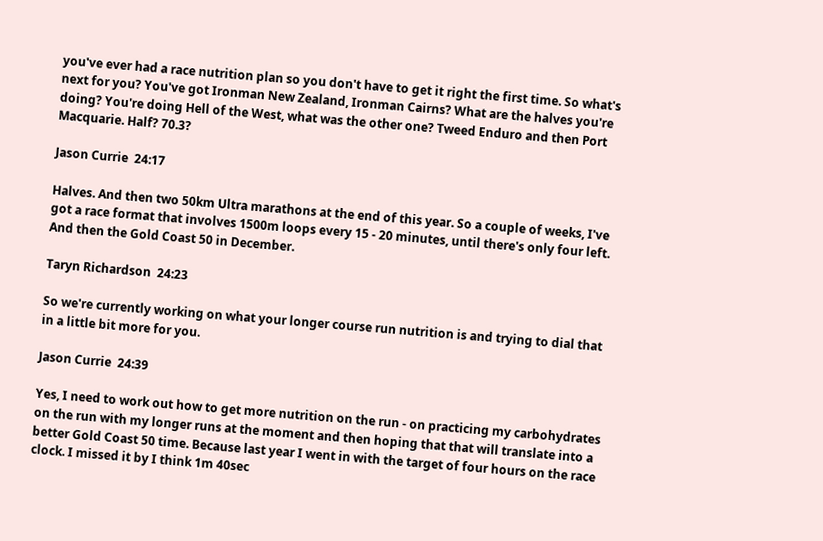you've ever had a race nutrition plan so you don't have to get it right the first time. So what's next for you? You've got Ironman New Zealand, Ironman Cairns? What are the halves you're doing? You're doing Hell of the West, what was the other one? Tweed Enduro and then Port Macquarie. Half? 70.3?

Jason Currie  24:17

Halves. And then two 50km Ultra marathons at the end of this year. So a couple of weeks, I've got a race format that involves 1500m loops every 15 - 20 minutes, until there's only four left. And then the Gold Coast 50 in December.

Taryn Richardson  24:23

So we're currently working on what your longer course run nutrition is and trying to dial that in a little bit more for you.

Jason Currie  24:39

Yes, I need to work out how to get more nutrition on the run - on practicing my carbohydrates on the run with my longer runs at the moment and then hoping that that will translate into a better Gold Coast 50 time. Because last year I went in with the target of four hours on the race clock. I missed it by I think 1m 40sec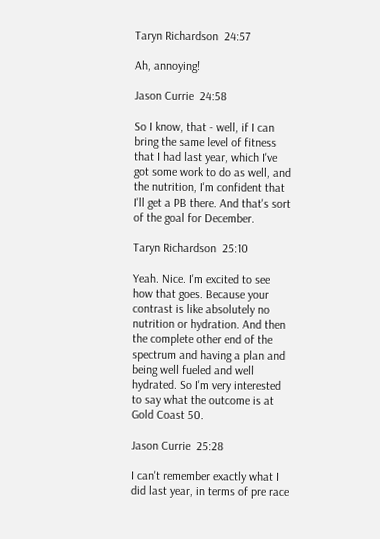Taryn Richardson  24:57

Ah, annoying!

Jason Currie  24:58

So I know, that - well, if I can bring the same level of fitness that I had last year, which I've got some work to do as well, and the nutrition, I'm confident that I'll get a PB there. And that's sort of the goal for December.

Taryn Richardson  25:10

Yeah. Nice. I'm excited to see how that goes. Because your contrast is like absolutely no nutrition or hydration. And then the complete other end of the spectrum and having a plan and being well fueled and well hydrated. So I'm very interested to say what the outcome is at Gold Coast 50.

Jason Currie  25:28

I can't remember exactly what I did last year, in terms of pre race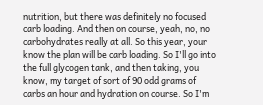nutrition, but there was definitely no focused carb loading. And then on course, yeah, no, no carbohydrates really at all. So this year, your know the plan will be carb loading. So I'll go into the full glycogen tank, and then taking, you know, my target of sort of 90 odd grams of carbs an hour and hydration on course. So I'm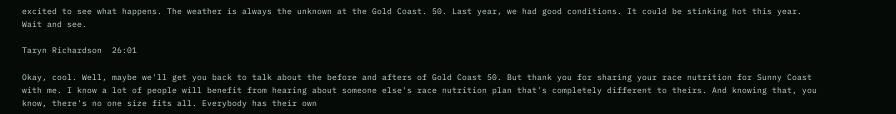excited to see what happens. The weather is always the unknown at the Gold Coast. 50. Last year, we had good conditions. It could be stinking hot this year. Wait and see.

Taryn Richardson  26:01

Okay, cool. Well, maybe we'll get you back to talk about the before and afters of Gold Coast 50. But thank you for sharing your race nutrition for Sunny Coast with me. I know a lot of people will benefit from hearing about someone else's race nutrition plan that's completely different to theirs. And knowing that, you know, there's no one size fits all. Everybody has their own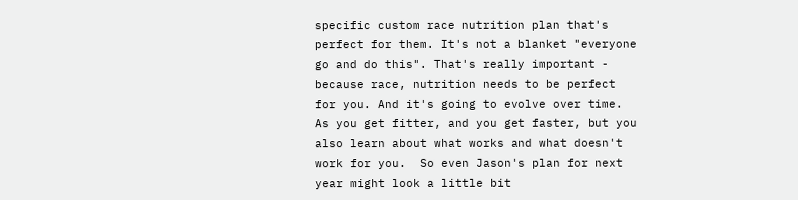specific custom race nutrition plan that's perfect for them. It's not a blanket "everyone go and do this". That's really important - because race, nutrition needs to be perfect for you. And it's going to evolve over time. As you get fitter, and you get faster, but you also learn about what works and what doesn't work for you.  So even Jason's plan for next year might look a little bit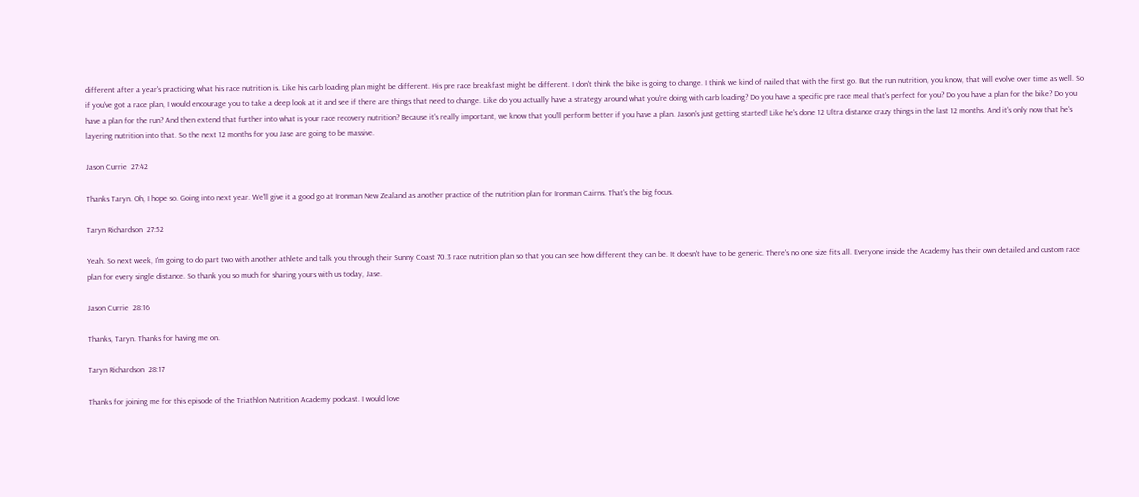different after a year's practicing what his race nutrition is. Like his carb loading plan might be different. His pre race breakfast might be different. I don't think the bike is going to change. I think we kind of nailed that with the first go. But the run nutrition, you know, that will evolve over time as well. So if you've got a race plan, I would encourage you to take a deep look at it and see if there are things that need to change. Like do you actually have a strategy around what you're doing with carb loading? Do you have a specific pre race meal that's perfect for you? Do you have a plan for the bike? Do you have a plan for the run? And then extend that further into what is your race recovery nutrition? Because it's really important, we know that you'll perform better if you have a plan. Jason's just getting started! Like he's done 12 Ultra distance crazy things in the last 12 months. And it's only now that he's layering nutrition into that. So the next 12 months for you Jase are going to be massive.

Jason Currie  27:42

Thanks Taryn. Oh, I hope so. Going into next year. We'll give it a good go at Ironman New Zealand as another practice of the nutrition plan for Ironman Cairns. That's the big focus.

Taryn Richardson  27:52

Yeah. So next week, I'm going to do part two with another athlete and talk you through their Sunny Coast 70.3 race nutrition plan so that you can see how different they can be. It doesn't have to be generic. There's no one size fits all. Everyone inside the Academy has their own detailed and custom race plan for every single distance. So thank you so much for sharing yours with us today, Jase.

Jason Currie  28:16

Thanks, Taryn. Thanks for having me on.

Taryn Richardson  28:17

Thanks for joining me for this episode of the Triathlon Nutrition Academy podcast. I would love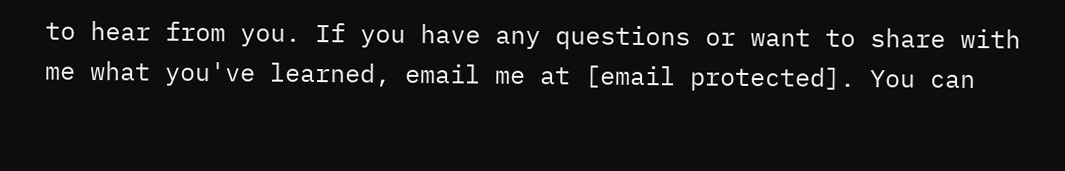to hear from you. If you have any questions or want to share with me what you've learned, email me at [email protected]. You can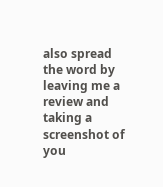also spread the word by leaving me a review and taking a screenshot of you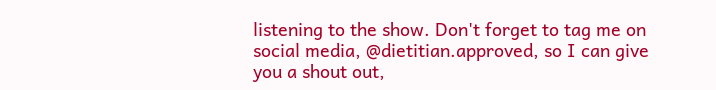listening to the show. Don't forget to tag me on social media, @dietitian.approved, so I can give you a shout out,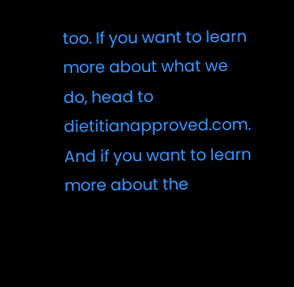too. If you want to learn more about what we do, head to dietitianapproved.com. And if you want to learn more about the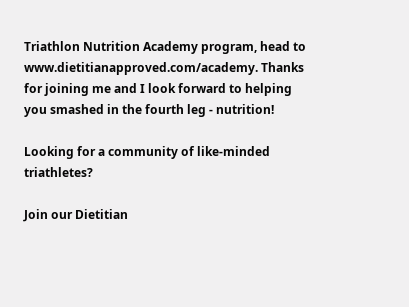Triathlon Nutrition Academy program, head to www.dietitianapproved.com/academy. Thanks for joining me and I look forward to helping you smashed in the fourth leg - nutrition!

Looking for a community of like-minded triathletes?

Join our Dietitian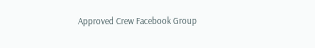Approved Crew Facebook Group